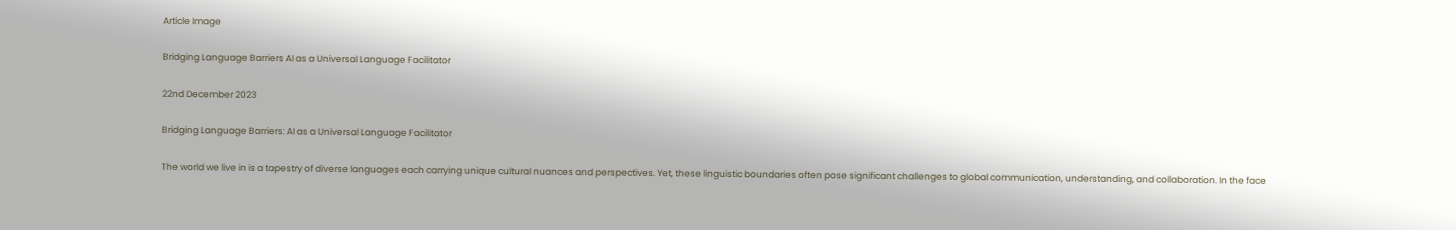Article Image

Bridging Language Barriers AI as a Universal Language Facilitator

22nd December 2023

Bridging Language Barriers: AI as a Universal Language Facilitator

The world we live in is a tapestry of diverse languages each carrying unique cultural nuances and perspectives. Yet, these linguistic boundaries often pose significant challenges to global communication, understanding, and collaboration. In the face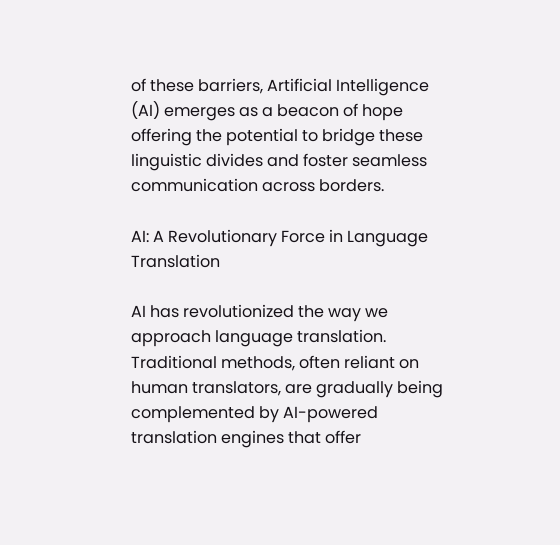of these barriers, Artificial Intelligence (AI) emerges as a beacon of hope offering the potential to bridge these linguistic divides and foster seamless communication across borders.

AI: A Revolutionary Force in Language Translation

AI has revolutionized the way we approach language translation. Traditional methods, often reliant on human translators, are gradually being complemented by AI-powered translation engines that offer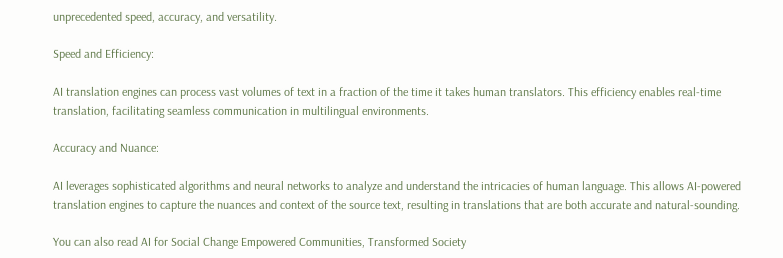unprecedented speed, accuracy, and versatility.

Speed and Efficiency:

AI translation engines can process vast volumes of text in a fraction of the time it takes human translators. This efficiency enables real-time translation, facilitating seamless communication in multilingual environments.

Accuracy and Nuance:

AI leverages sophisticated algorithms and neural networks to analyze and understand the intricacies of human language. This allows AI-powered translation engines to capture the nuances and context of the source text, resulting in translations that are both accurate and natural-sounding.

You can also read AI for Social Change Empowered Communities, Transformed Society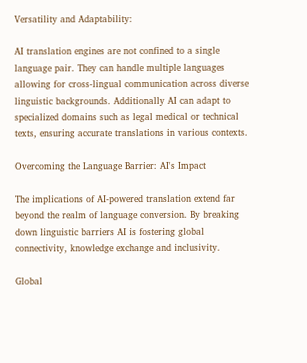Versatility and Adaptability:

AI translation engines are not confined to a single language pair. They can handle multiple languages allowing for cross-lingual communication across diverse linguistic backgrounds. Additionally AI can adapt to specialized domains such as legal medical or technical texts, ensuring accurate translations in various contexts.

Overcoming the Language Barrier: AI's Impact

The implications of AI-powered translation extend far beyond the realm of language conversion. By breaking down linguistic barriers AI is fostering global connectivity, knowledge exchange and inclusivity.

Global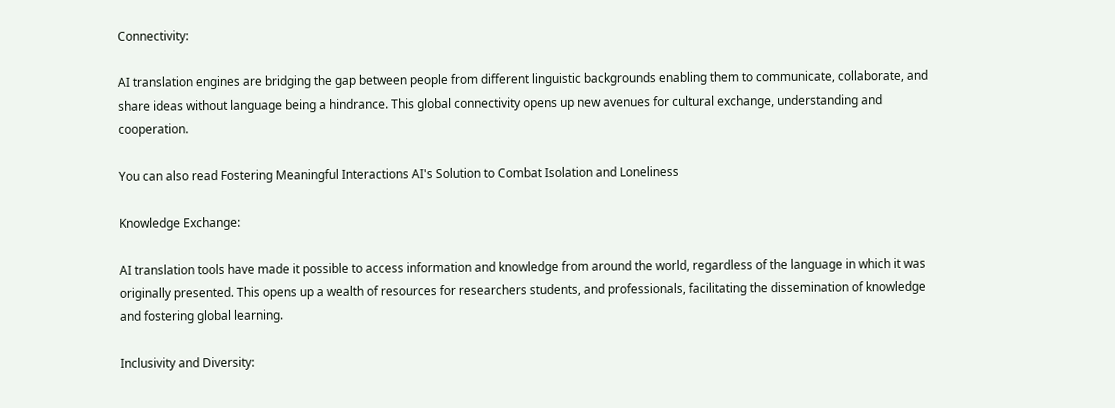Connectivity:

AI translation engines are bridging the gap between people from different linguistic backgrounds enabling them to communicate, collaborate, and share ideas without language being a hindrance. This global connectivity opens up new avenues for cultural exchange, understanding and cooperation.

You can also read Fostering Meaningful Interactions AI's Solution to Combat Isolation and Loneliness

Knowledge Exchange:

AI translation tools have made it possible to access information and knowledge from around the world, regardless of the language in which it was originally presented. This opens up a wealth of resources for researchers students, and professionals, facilitating the dissemination of knowledge and fostering global learning.

Inclusivity and Diversity: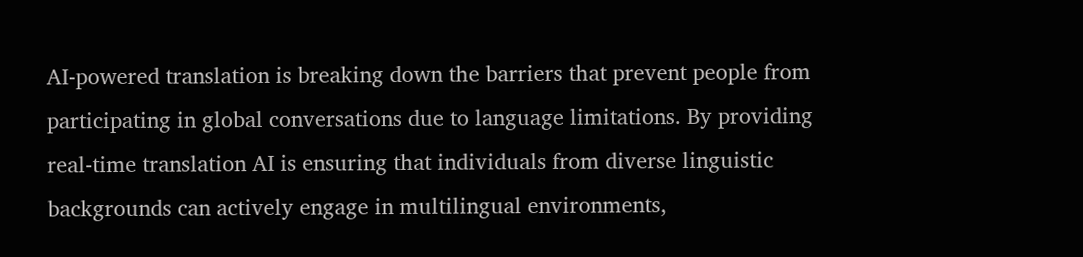AI-powered translation is breaking down the barriers that prevent people from participating in global conversations due to language limitations. By providing real-time translation AI is ensuring that individuals from diverse linguistic backgrounds can actively engage in multilingual environments,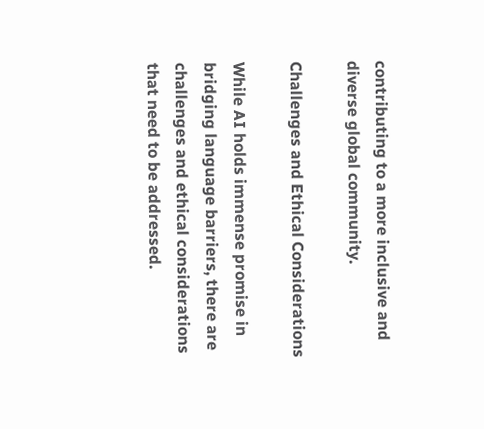contributing to a more inclusive and diverse global community.

Challenges and Ethical Considerations

While AI holds immense promise in bridging language barriers, there are challenges and ethical considerations that need to be addressed.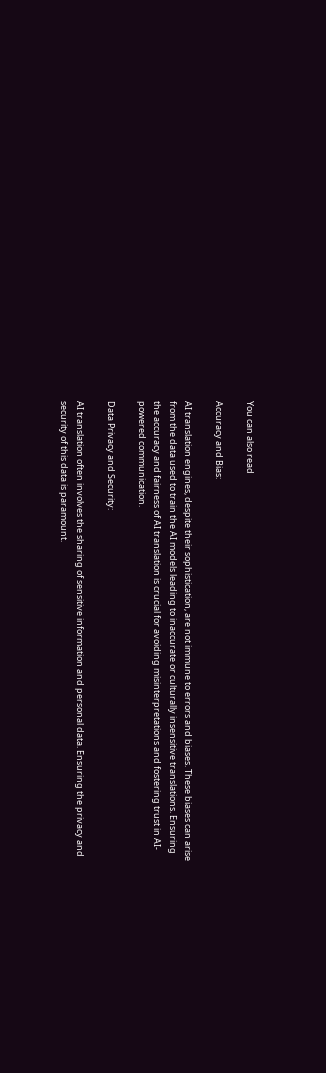You can also read

Accuracy and Bias:

AI translation engines, despite their sophistication, are not immune to errors and biases. These biases can arise from the data used to train the AI models leading to inaccurate or culturally insensitive translations. Ensuring the accuracy and fairness of AI translation is crucial for avoiding misinterpretations and fostering trust in AI-powered communication.

Data Privacy and Security:

AI translation often involves the sharing of sensitive information and personal data. Ensuring the privacy and security of this data is paramount.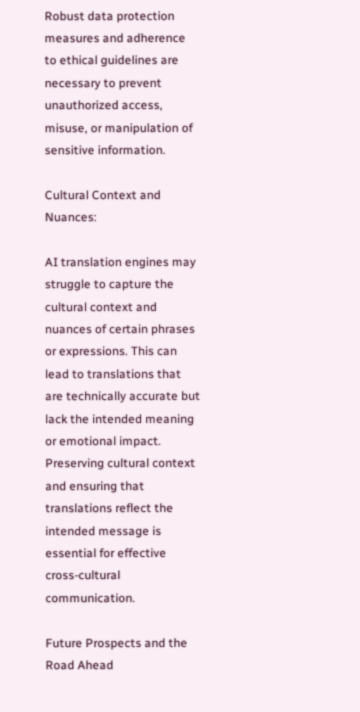Robust data protection measures and adherence to ethical guidelines are necessary to prevent unauthorized access, misuse, or manipulation of sensitive information.

Cultural Context and Nuances:

AI translation engines may struggle to capture the cultural context and nuances of certain phrases or expressions. This can lead to translations that are technically accurate but lack the intended meaning or emotional impact. Preserving cultural context and ensuring that translations reflect the intended message is essential for effective cross-cultural communication.

Future Prospects and the Road Ahead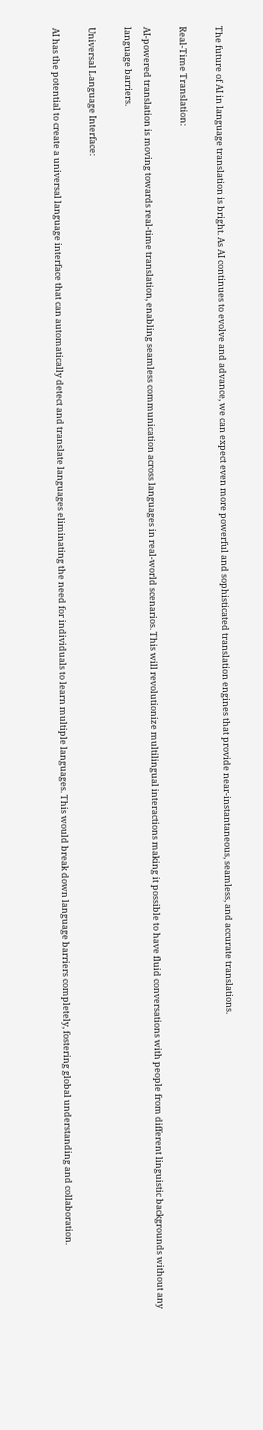The future of AI in language translation is bright. As AI continues to evolve and advance, we can expect even more powerful and sophisticated translation engines that provide near-instantaneous, seamless, and accurate translations.

Real-Time Translation:

AI-powered translation is moving towards real-time translation, enabling seamless communication across languages in real-world scenarios. This will revolutionize multilingual interactions making it possible to have fluid conversations with people from different linguistic backgrounds without any language barriers.

Universal Language Interface:

AI has the potential to create a universal language interface that can automatically detect and translate languages eliminating the need for individuals to learn multiple languages. This would break down language barriers completely, fostering global understanding and collaboration.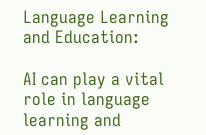Language Learning and Education:

AI can play a vital role in language learning and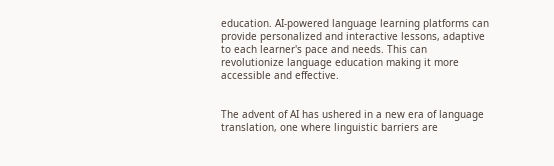education. AI-powered language learning platforms can provide personalized and interactive lessons, adaptive to each learner's pace and needs. This can revolutionize language education making it more accessible and effective.


The advent of AI has ushered in a new era of language translation, one where linguistic barriers are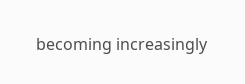becoming increasingly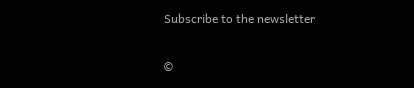Subscribe to the newsletter

©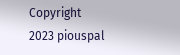Copyright 2023 piouspal